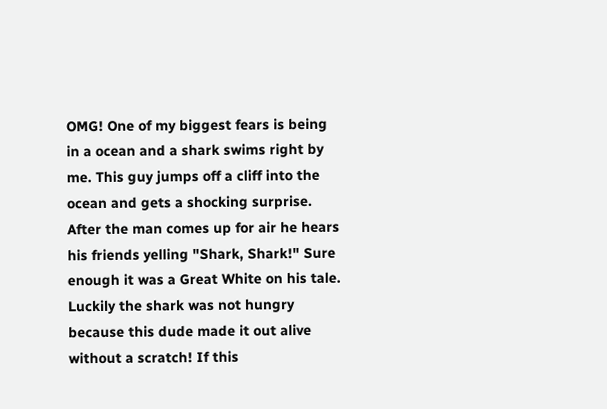OMG! One of my biggest fears is being in a ocean and a shark swims right by me. This guy jumps off a cliff into the ocean and gets a shocking surprise. After the man comes up for air he hears his friends yelling "Shark, Shark!" Sure enough it was a Great White on his tale. Luckily the shark was not hungry because this dude made it out alive without a scratch! If this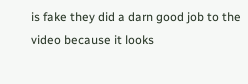is fake they did a darn good job to the video because it looks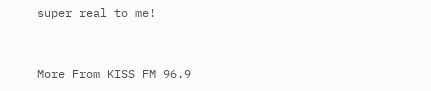super real to me!


More From KISS FM 96.9